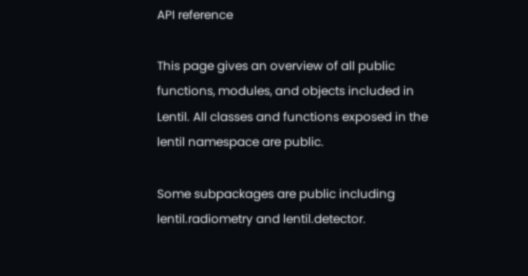API reference

This page gives an overview of all public functions, modules, and objects included in Lentil. All classes and functions exposed in the lentil namespace are public.

Some subpackages are public including lentil.radiometry and lentil.detector.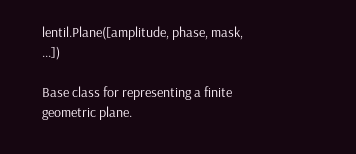lentil.Plane([amplitude, phase, mask, ...])

Base class for representing a finite geometric plane.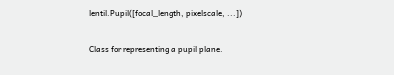lentil.Pupil([focal_length, pixelscale, ...])

Class for representing a pupil plane.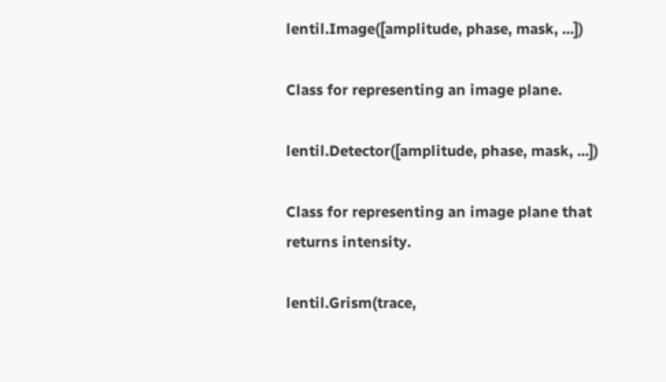lentil.Image([amplitude, phase, mask, ...])

Class for representing an image plane.

lentil.Detector([amplitude, phase, mask, ...])

Class for representing an image plane that returns intensity.

lentil.Grism(trace,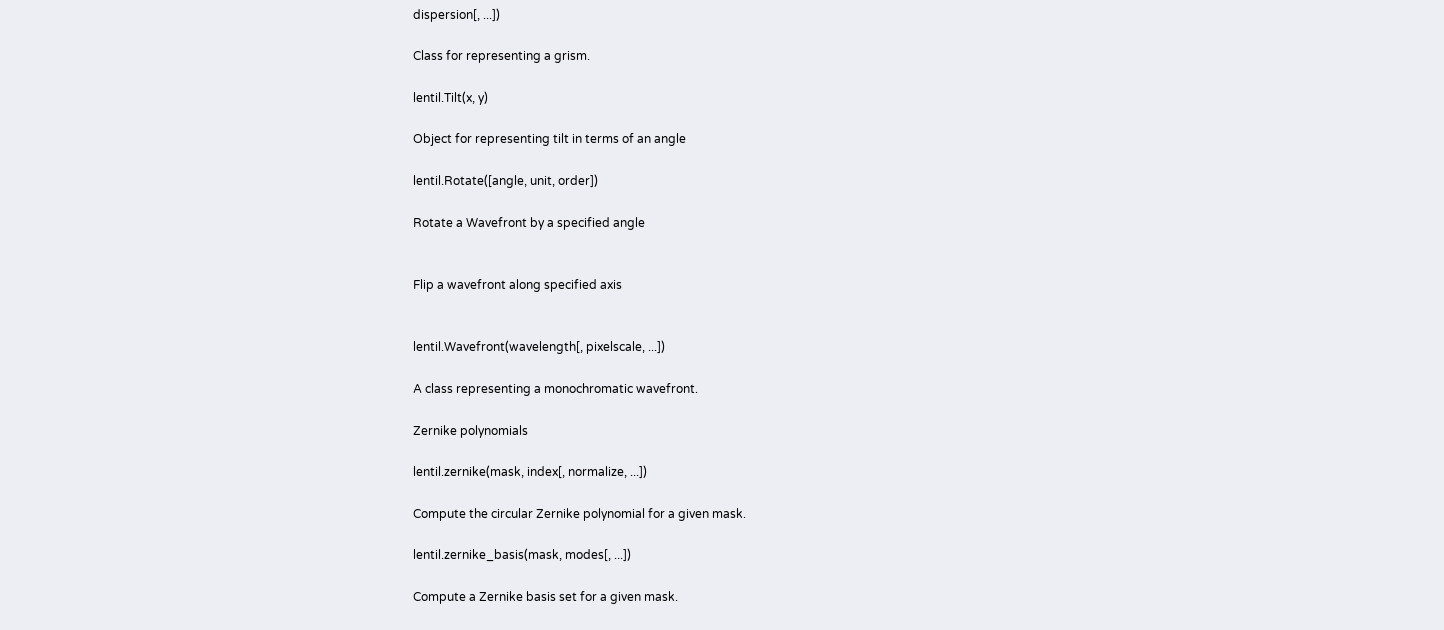dispersion[, ...])

Class for representing a grism.

lentil.Tilt(x, y)

Object for representing tilt in terms of an angle

lentil.Rotate([angle, unit, order])

Rotate a Wavefront by a specified angle


Flip a wavefront along specified axis


lentil.Wavefront(wavelength[, pixelscale, ...])

A class representing a monochromatic wavefront.

Zernike polynomials

lentil.zernike(mask, index[, normalize, ...])

Compute the circular Zernike polynomial for a given mask.

lentil.zernike_basis(mask, modes[, ...])

Compute a Zernike basis set for a given mask.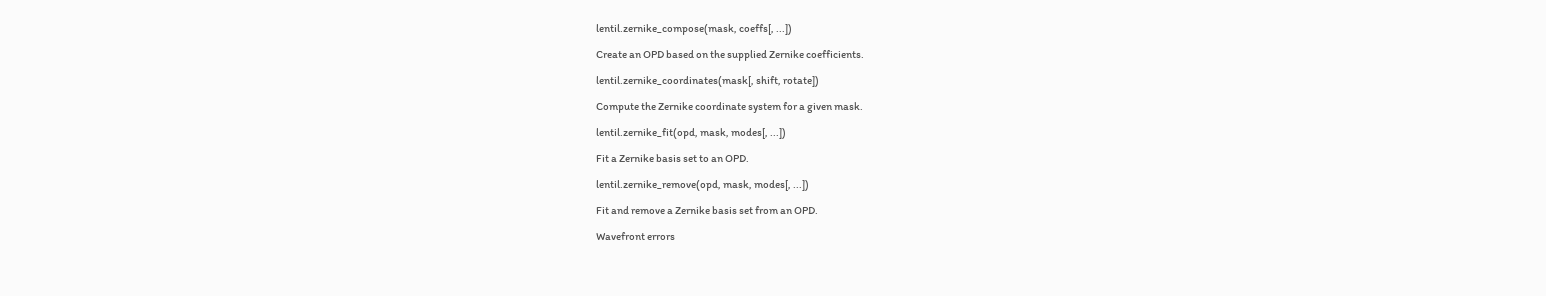lentil.zernike_compose(mask, coeffs[, ...])

Create an OPD based on the supplied Zernike coefficients.

lentil.zernike_coordinates(mask[, shift, rotate])

Compute the Zernike coordinate system for a given mask.

lentil.zernike_fit(opd, mask, modes[, ...])

Fit a Zernike basis set to an OPD.

lentil.zernike_remove(opd, mask, modes[, ...])

Fit and remove a Zernike basis set from an OPD.

Wavefront errors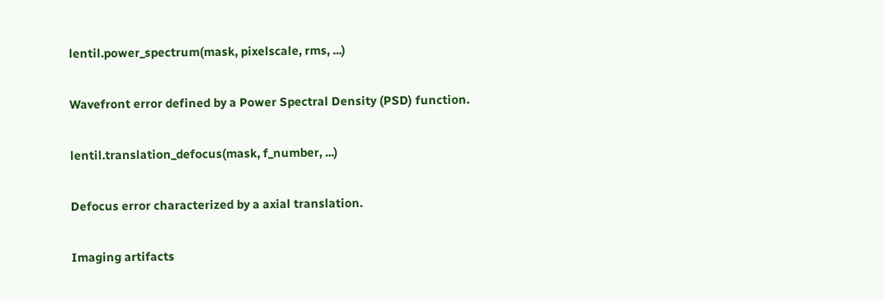lentil.power_spectrum(mask, pixelscale, rms, ...)

Wavefront error defined by a Power Spectral Density (PSD) function.

lentil.translation_defocus(mask, f_number, ...)

Defocus error characterized by a axial translation.

Imaging artifacts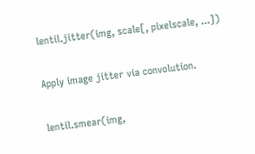lentil.jitter(img, scale[, pixelscale, ...])

Apply image jitter via convolution.

lentil.smear(img,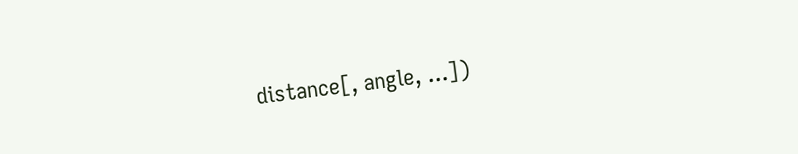distance[, angle, ...])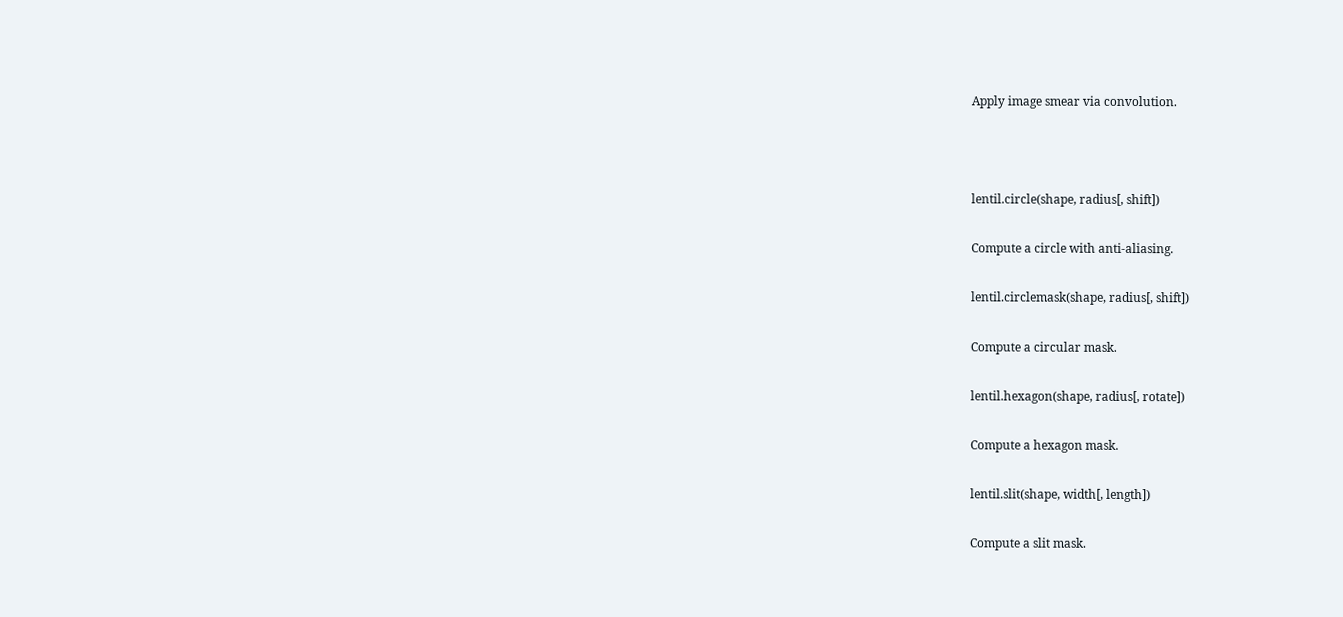Apply image smear via convolution.



lentil.circle(shape, radius[, shift])

Compute a circle with anti-aliasing.

lentil.circlemask(shape, radius[, shift])

Compute a circular mask.

lentil.hexagon(shape, radius[, rotate])

Compute a hexagon mask.

lentil.slit(shape, width[, length])

Compute a slit mask.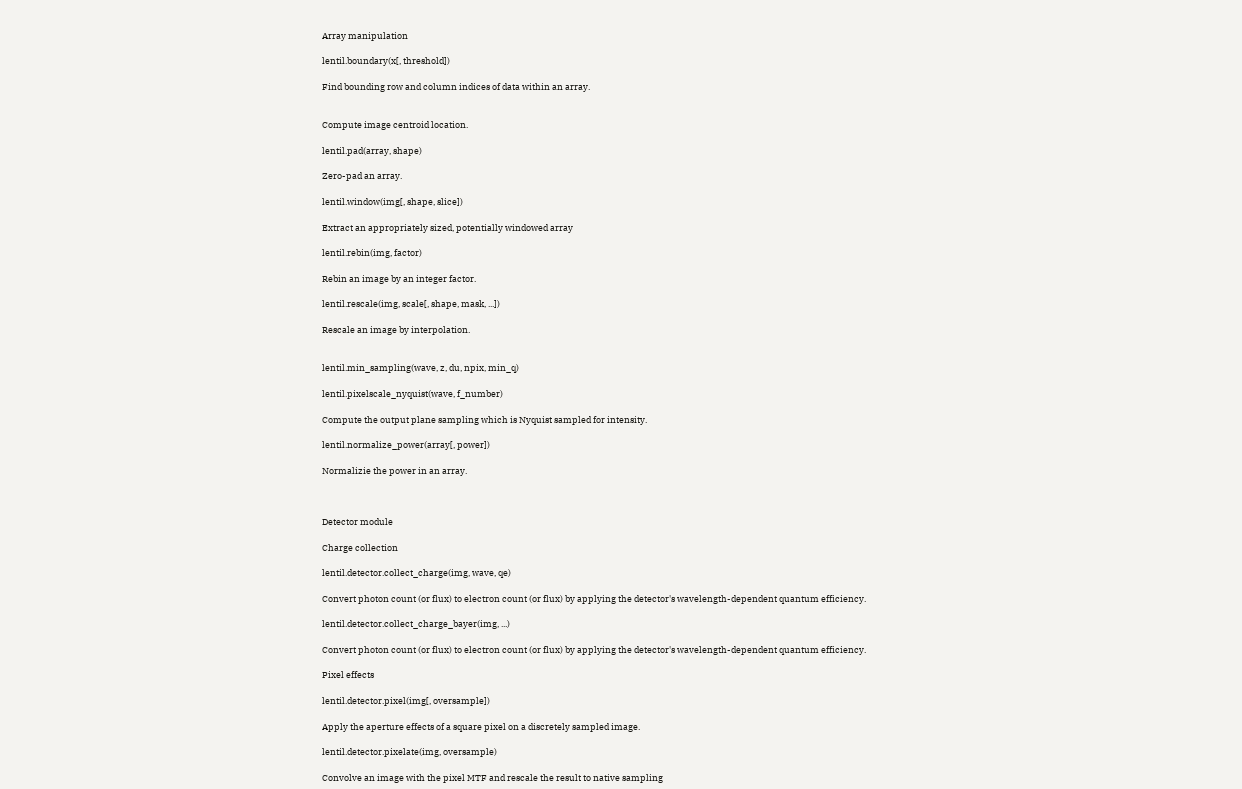Array manipulation

lentil.boundary(x[, threshold])

Find bounding row and column indices of data within an array.


Compute image centroid location.

lentil.pad(array, shape)

Zero-pad an array.

lentil.window(img[, shape, slice])

Extract an appropriately sized, potentially windowed array

lentil.rebin(img, factor)

Rebin an image by an integer factor.

lentil.rescale(img, scale[, shape, mask, ...])

Rescale an image by interpolation.


lentil.min_sampling(wave, z, du, npix, min_q)

lentil.pixelscale_nyquist(wave, f_number)

Compute the output plane sampling which is Nyquist sampled for intensity.

lentil.normalize_power(array[, power])

Normalizie the power in an array.



Detector module

Charge collection

lentil.detector.collect_charge(img, wave, qe)

Convert photon count (or flux) to electron count (or flux) by applying the detector's wavelength-dependent quantum efficiency.

lentil.detector.collect_charge_bayer(img, ...)

Convert photon count (or flux) to electron count (or flux) by applying the detector's wavelength-dependent quantum efficiency.

Pixel effects

lentil.detector.pixel(img[, oversample])

Apply the aperture effects of a square pixel on a discretely sampled image.

lentil.detector.pixelate(img, oversample)

Convolve an image with the pixel MTF and rescale the result to native sampling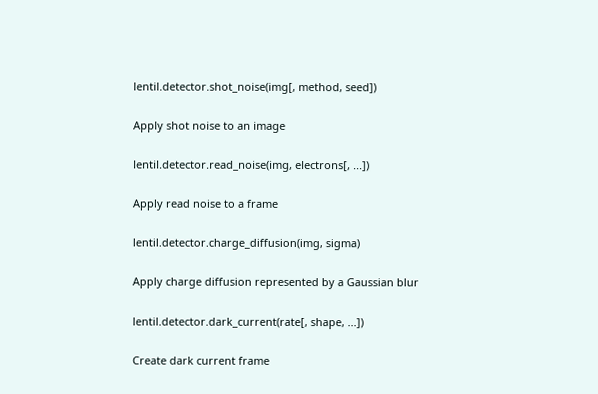lentil.detector.shot_noise(img[, method, seed])

Apply shot noise to an image

lentil.detector.read_noise(img, electrons[, ...])

Apply read noise to a frame

lentil.detector.charge_diffusion(img, sigma)

Apply charge diffusion represented by a Gaussian blur

lentil.detector.dark_current(rate[, shape, ...])

Create dark current frame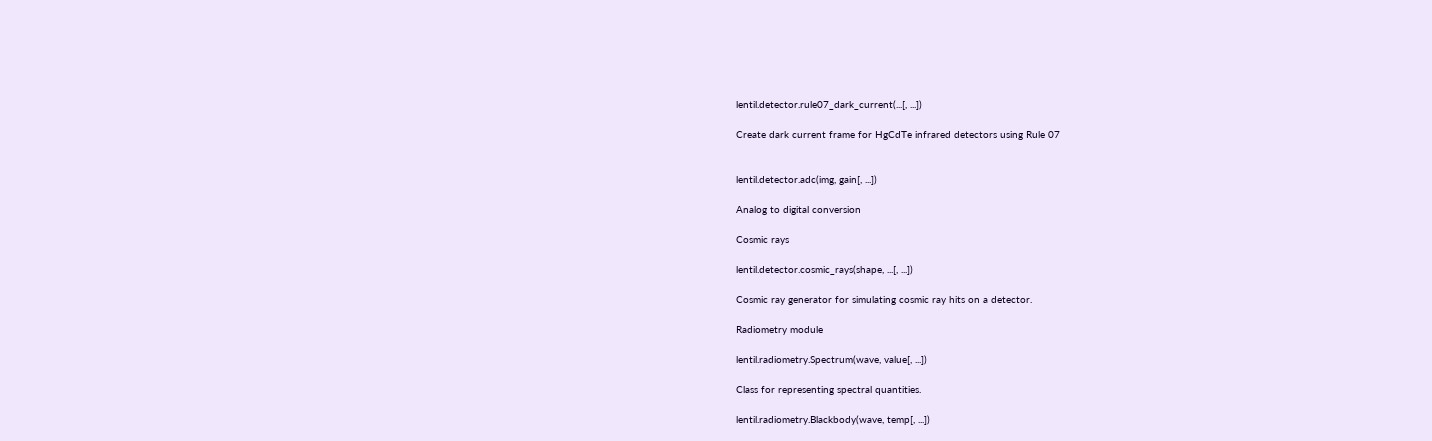lentil.detector.rule07_dark_current(...[, ...])

Create dark current frame for HgCdTe infrared detectors using Rule 07


lentil.detector.adc(img, gain[, ...])

Analog to digital conversion

Cosmic rays

lentil.detector.cosmic_rays(shape, ...[, ...])

Cosmic ray generator for simulating cosmic ray hits on a detector.

Radiometry module

lentil.radiometry.Spectrum(wave, value[, ...])

Class for representing spectral quantities.

lentil.radiometry.Blackbody(wave, temp[, ...])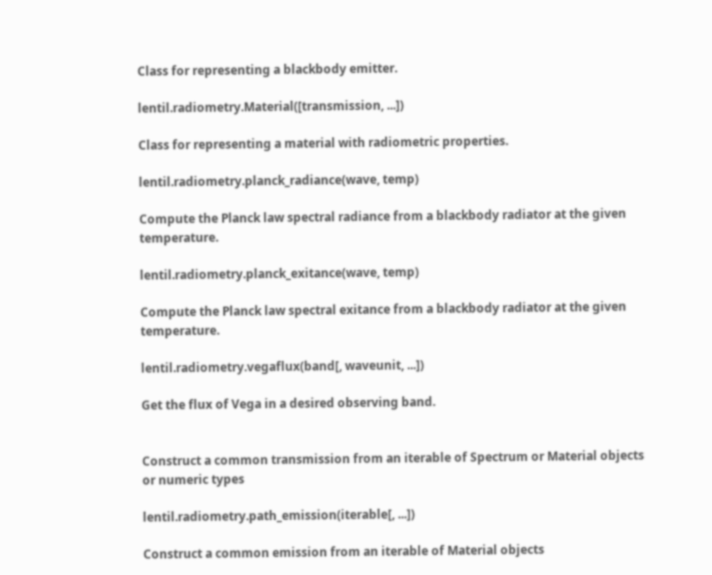Class for representing a blackbody emitter.

lentil.radiometry.Material([transmission, ...])

Class for representing a material with radiometric properties.

lentil.radiometry.planck_radiance(wave, temp)

Compute the Planck law spectral radiance from a blackbody radiator at the given temperature.

lentil.radiometry.planck_exitance(wave, temp)

Compute the Planck law spectral exitance from a blackbody radiator at the given temperature.

lentil.radiometry.vegaflux(band[, waveunit, ...])

Get the flux of Vega in a desired observing band.


Construct a common transmission from an iterable of Spectrum or Material objects or numeric types

lentil.radiometry.path_emission(iterable[, ...])

Construct a common emission from an iterable of Material objects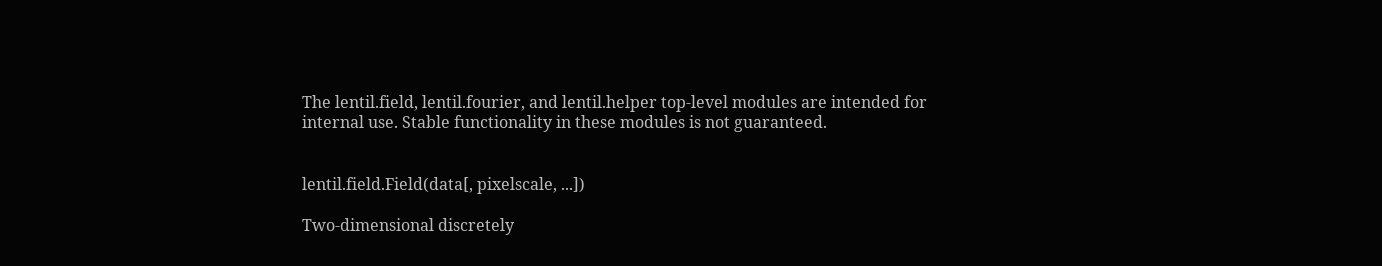The lentil.field, lentil.fourier, and lentil.helper top-level modules are intended for internal use. Stable functionality in these modules is not guaranteed.


lentil.field.Field(data[, pixelscale, ...])

Two-dimensional discretely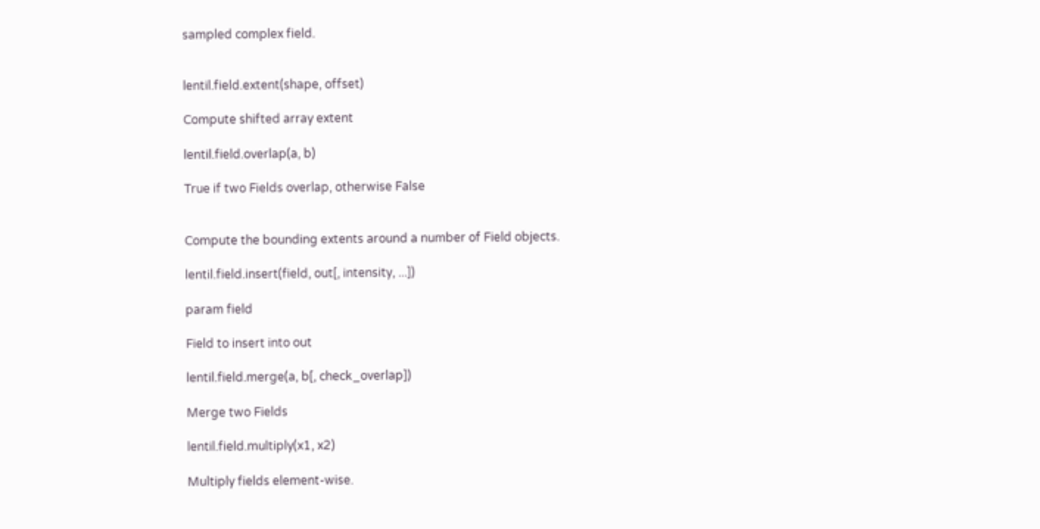sampled complex field.


lentil.field.extent(shape, offset)

Compute shifted array extent

lentil.field.overlap(a, b)

True if two Fields overlap, otherwise False


Compute the bounding extents around a number of Field objects.

lentil.field.insert(field, out[, intensity, ...])

param field

Field to insert into out

lentil.field.merge(a, b[, check_overlap])

Merge two Fields

lentil.field.multiply(x1, x2)

Multiply fields element-wise.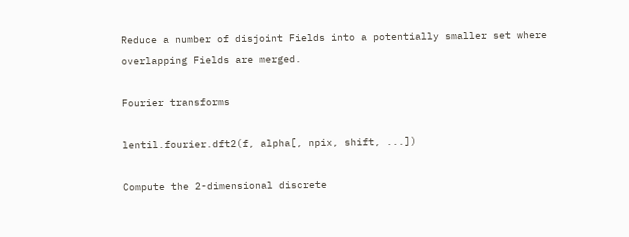Reduce a number of disjoint Fields into a potentially smaller set where overlapping Fields are merged.

Fourier transforms

lentil.fourier.dft2(f, alpha[, npix, shift, ...])

Compute the 2-dimensional discrete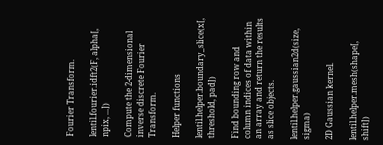Fourier Transform.

lentil.fourier.idft2(F, alpha[, npix, ...])

Compute the 2-dimensional inverse discrete Fourier Transform.

Helper functions

lentil.helper.boundary_slice(x[, threshold, pad])

Find bounding row and column indices of data within an array and return the results as slice objects.

lentil.helper.gaussian2d(size, sigma)

2D Gaussian kernel.

lentil.helper.mesh(shape[, shift])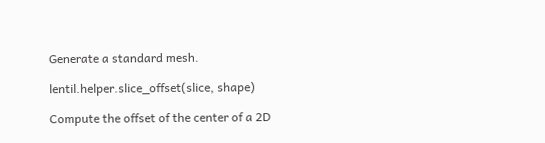Generate a standard mesh.

lentil.helper.slice_offset(slice, shape)

Compute the offset of the center of a 2D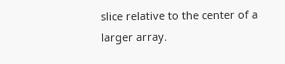slice relative to the center of a larger array.